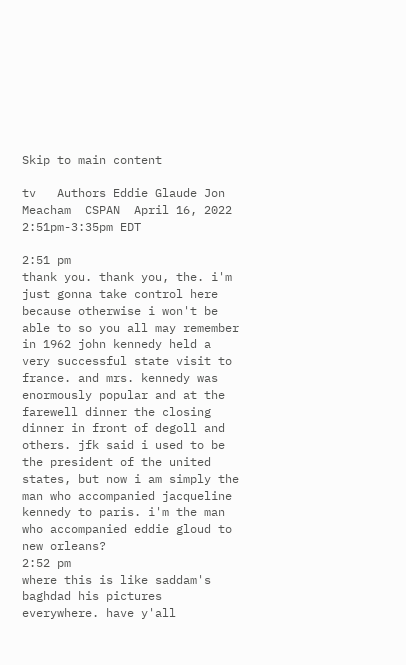Skip to main content

tv   Authors Eddie Glaude Jon Meacham  CSPAN  April 16, 2022 2:51pm-3:35pm EDT

2:51 pm
thank you. thank you, the. i'm just gonna take control here because otherwise i won't be able to so you all may remember in 1962 john kennedy held a very successful state visit to france. and mrs. kennedy was enormously popular and at the farewell dinner the closing dinner in front of degoll and others. jfk said i used to be the president of the united states, but now i am simply the man who accompanied jacqueline kennedy to paris. i'm the man who accompanied eddie gloud to new orleans?
2:52 pm
where this is like saddam's baghdad his pictures everywhere. have y'all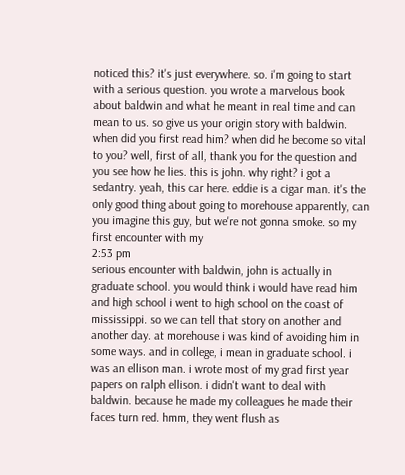noticed this? it's just everywhere. so. i'm going to start with a serious question. you wrote a marvelous book about baldwin and what he meant in real time and can mean to us. so give us your origin story with baldwin. when did you first read him? when did he become so vital to you? well, first of all, thank you for the question and you see how he lies. this is john. why right? i got a sedantry. yeah, this car here. eddie is a cigar man. it's the only good thing about going to morehouse apparently, can you imagine this guy, but we're not gonna smoke. so my first encounter with my
2:53 pm
serious encounter with baldwin, john is actually in graduate school. you would think i would have read him and high school i went to high school on the coast of mississippi. so we can tell that story on another and another day. at morehouse i was kind of avoiding him in some ways. and in college, i mean in graduate school. i was an ellison man. i wrote most of my grad first year papers on ralph ellison. i didn't want to deal with baldwin. because he made my colleagues he made their faces turn red. hmm, they went flush as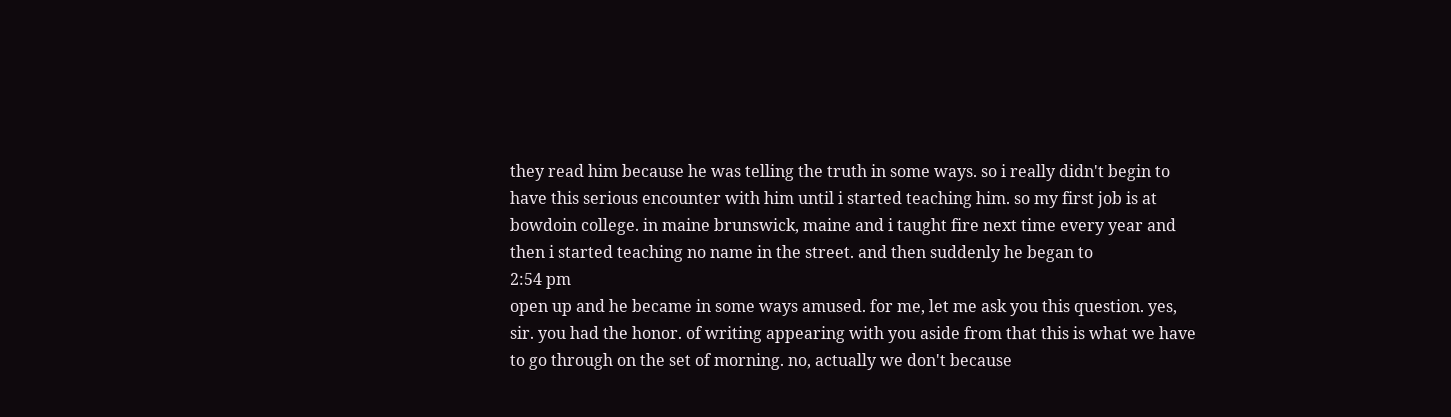they read him because he was telling the truth in some ways. so i really didn't begin to have this serious encounter with him until i started teaching him. so my first job is at bowdoin college. in maine brunswick, maine and i taught fire next time every year and then i started teaching no name in the street. and then suddenly he began to
2:54 pm
open up and he became in some ways amused. for me, let me ask you this question. yes, sir. you had the honor. of writing appearing with you aside from that this is what we have to go through on the set of morning. no, actually we don't because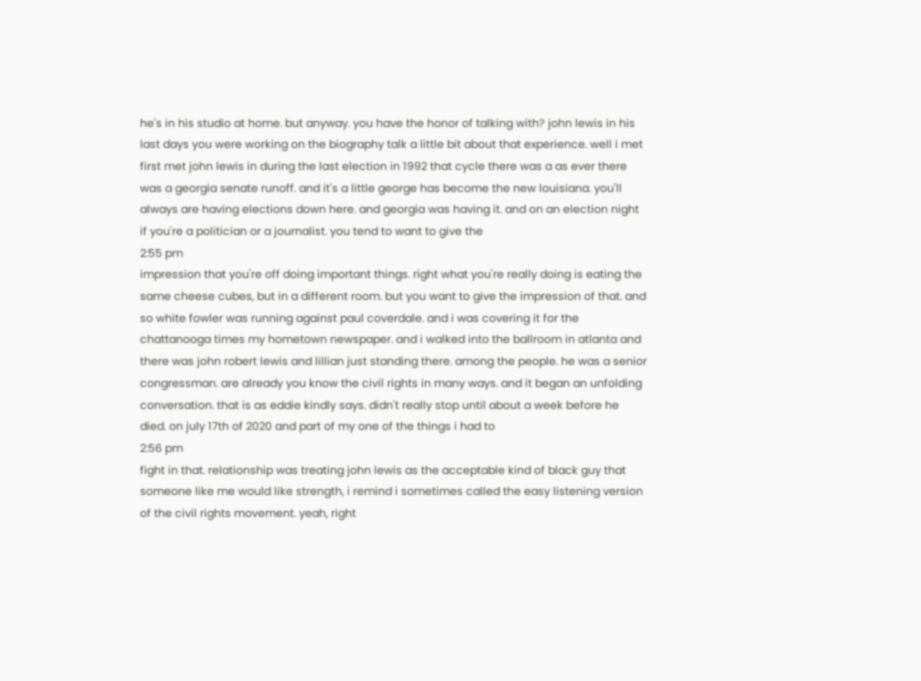he's in his studio at home. but anyway. you have the honor of talking with? john lewis in his last days you were working on the biography talk a little bit about that experience. well i met first met john lewis in during the last election in 1992 that cycle there was a as ever there was a georgia senate runoff. and it's a little george has become the new louisiana. you'll always are having elections down here. and georgia was having it. and on an election night if you're a politician or a journalist. you tend to want to give the
2:55 pm
impression that you're off doing important things. right what you're really doing is eating the same cheese cubes, but in a different room. but you want to give the impression of that. and so white fowler was running against paul coverdale. and i was covering it for the chattanooga times my hometown newspaper. and i walked into the ballroom in atlanta and there was john robert lewis and lillian just standing there. among the people. he was a senior congressman. are already you know the civil rights in many ways. and it began an unfolding conversation. that is as eddie kindly says. didn't really stop until about a week before he died. on july 17th of 2020 and part of my one of the things i had to
2:56 pm
fight in that. relationship was treating john lewis as the acceptable kind of black guy that someone like me would like strength, i remind i sometimes called the easy listening version of the civil rights movement. yeah, right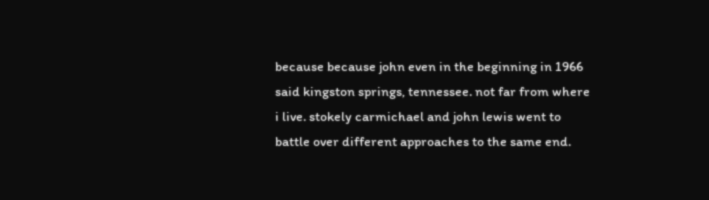because because john even in the beginning in 1966 said kingston springs, tennessee. not far from where i live. stokely carmichael and john lewis went to battle over different approaches to the same end.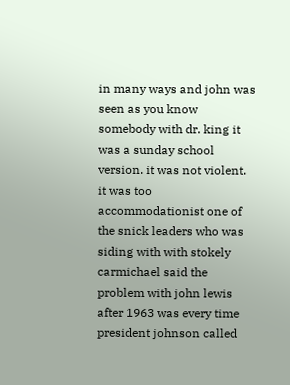in many ways and john was seen as you know somebody with dr. king it was a sunday school version. it was not violent. it was too accommodationist one of the snick leaders who was siding with with stokely carmichael said the problem with john lewis after 1963 was every time president johnson called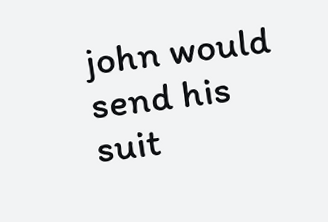john would send his suit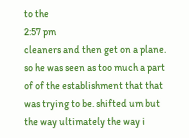to the
2:57 pm
cleaners and then get on a plane. so he was seen as too much a part of of the establishment that that was trying to be. shifted um but the way ultimately the way i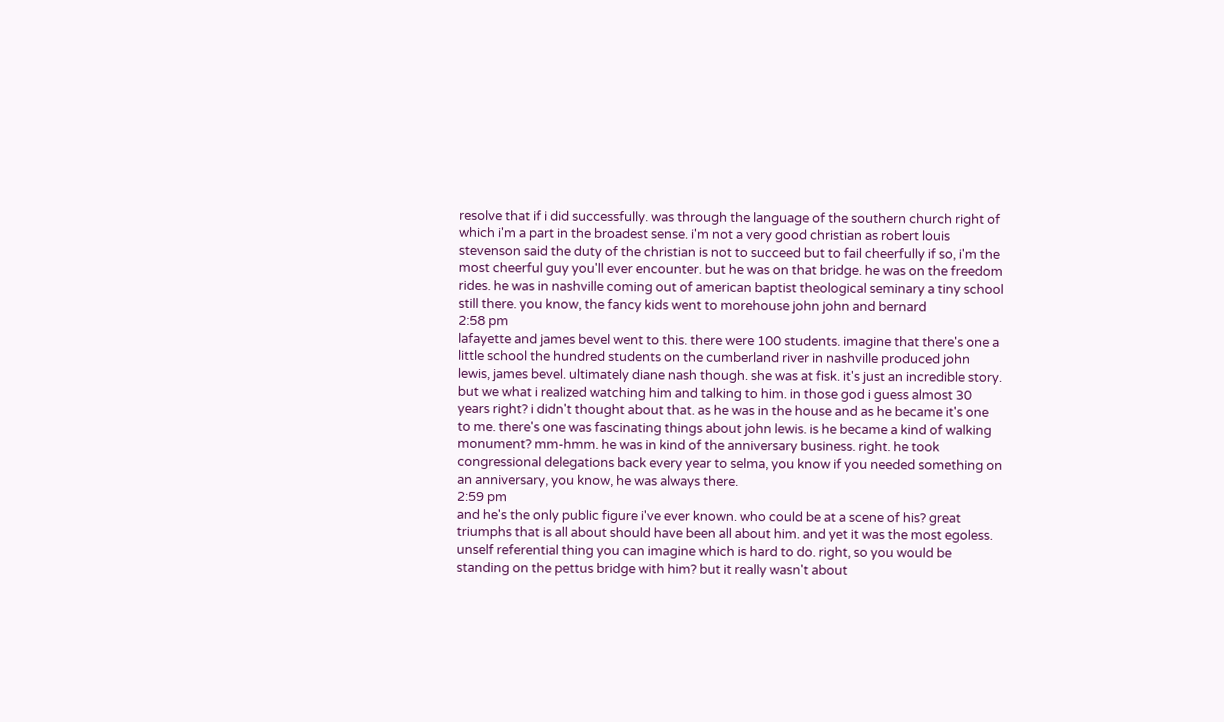resolve that if i did successfully. was through the language of the southern church right of which i'm a part in the broadest sense. i'm not a very good christian as robert louis stevenson said the duty of the christian is not to succeed but to fail cheerfully if so, i'm the most cheerful guy you'll ever encounter. but he was on that bridge. he was on the freedom rides. he was in nashville coming out of american baptist theological seminary a tiny school still there. you know, the fancy kids went to morehouse john john and bernard
2:58 pm
lafayette and james bevel went to this. there were 100 students. imagine that there's one a little school the hundred students on the cumberland river in nashville produced john lewis, james bevel. ultimately diane nash though. she was at fisk. it's just an incredible story. but we what i realized watching him and talking to him. in those god i guess almost 30 years right? i didn't thought about that. as he was in the house and as he became it's one to me. there's one was fascinating things about john lewis. is he became a kind of walking monument? mm-hmm. he was in kind of the anniversary business. right. he took congressional delegations back every year to selma, you know if you needed something on an anniversary, you know, he was always there.
2:59 pm
and he's the only public figure i've ever known. who could be at a scene of his? great triumphs that is all about should have been all about him. and yet it was the most egoless. unself referential thing you can imagine which is hard to do. right, so you would be standing on the pettus bridge with him? but it really wasn't about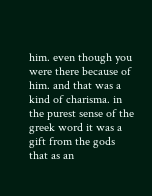him. even though you were there because of him. and that was a kind of charisma. in the purest sense of the greek word it was a gift from the gods that as an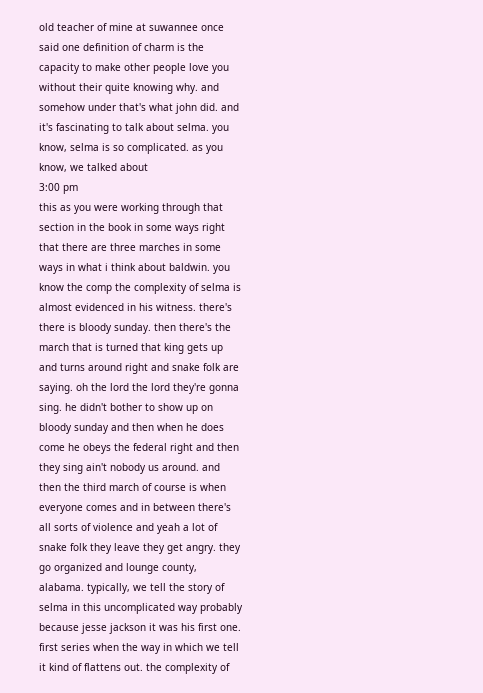old teacher of mine at suwannee once said one definition of charm is the capacity to make other people love you without their quite knowing why. and somehow under that's what john did. and it's fascinating to talk about selma. you know, selma is so complicated. as you know, we talked about
3:00 pm
this as you were working through that section in the book in some ways right that there are three marches in some ways in what i think about baldwin. you know the comp the complexity of selma is almost evidenced in his witness. there's there is bloody sunday. then there's the march that is turned that king gets up and turns around right and snake folk are saying. oh the lord the lord they're gonna sing. he didn't bother to show up on bloody sunday and then when he does come he obeys the federal right and then they sing ain't nobody us around. and then the third march of course is when everyone comes and in between there's all sorts of violence and yeah a lot of snake folk they leave they get angry. they go organized and lounge county, alabama. typically, we tell the story of selma in this uncomplicated way probably because jesse jackson it was his first one. first series when the way in which we tell it kind of flattens out. the complexity of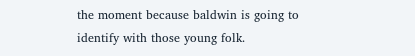the moment because baldwin is going to identify with those young folk.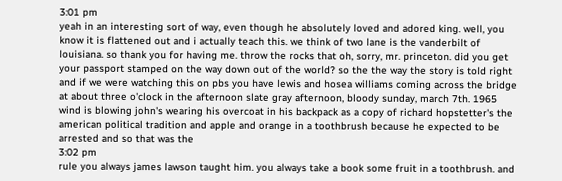3:01 pm
yeah in an interesting sort of way, even though he absolutely loved and adored king. well, you know it is flattened out and i actually teach this. we think of two lane is the vanderbilt of louisiana. so thank you for having me. throw the rocks that oh, sorry, mr. princeton. did you get your passport stamped on the way down out of the world? so the the way the story is told right and if we were watching this on pbs you have lewis and hosea williams coming across the bridge at about three o'clock in the afternoon slate gray afternoon, bloody sunday, march 7th. 1965 wind is blowing john's wearing his overcoat in his backpack as a copy of richard hopstetter's the american political tradition and apple and orange in a toothbrush because he expected to be arrested and so that was the
3:02 pm
rule you always james lawson taught him. you always take a book some fruit in a toothbrush. and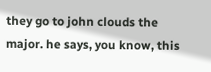they go to john clouds the major. he says, you know, this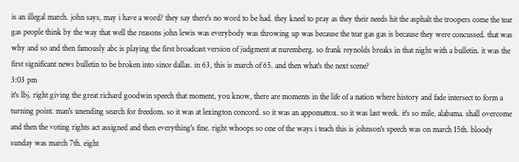is an illegal march. john says, may i have a word? they say there's no word to be had. they kneel to pray as they their needs hit the asphalt the troopers come the tear gas people think by the way that well the reasons john lewis was everybody was throwing up was because the tear gas gas is because they were concussed. that was why and so and then famously abc is playing the first broadcast version of judgment at nuremberg. so frank reynolds breaks in that night with a bulletin. it was the first significant news bulletin to be broken into since dallas. in 63, this is march of 65. and then what's the next scene?
3:03 pm
it's lbj. right giving the great richard goodwin speech that moment, you know, there are moments in the life of a nation where history and fade intersect to form a turning point. man's unending search for freedom. so it was at lexington concord. so it was an appomattox. so it was last week. it's so mile, alabama. shall overcome and then the voting rights act assigned and then everything's fine. right whoops so one of the ways i teach this is johnson's speech was on march 15th. bloody sunday was march 7th. eight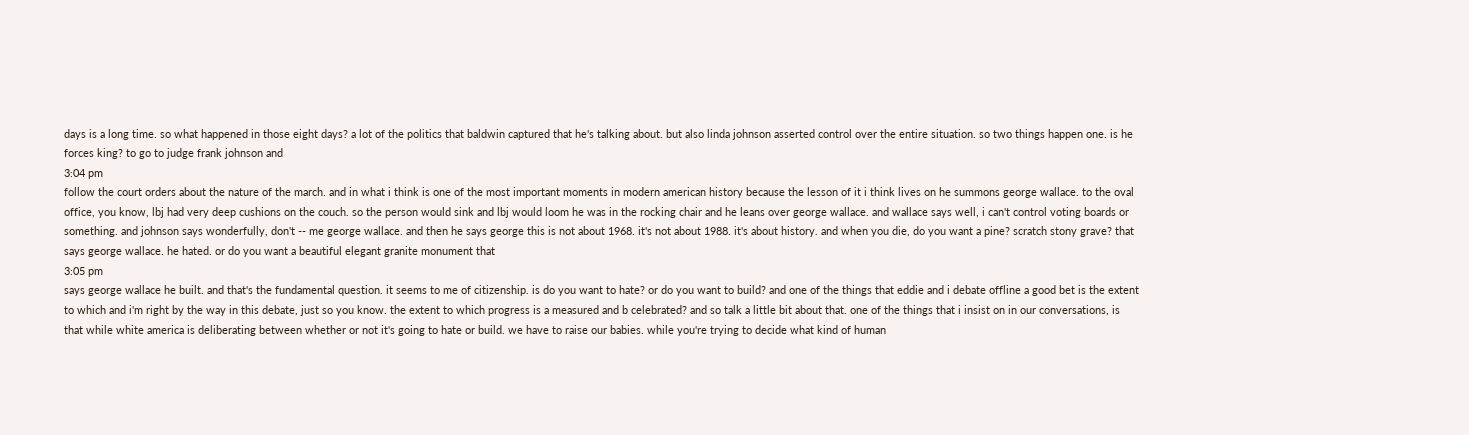days is a long time. so what happened in those eight days? a lot of the politics that baldwin captured that he's talking about. but also linda johnson asserted control over the entire situation. so two things happen one. is he forces king? to go to judge frank johnson and
3:04 pm
follow the court orders about the nature of the march. and in what i think is one of the most important moments in modern american history because the lesson of it i think lives on he summons george wallace. to the oval office, you know, lbj had very deep cushions on the couch. so the person would sink and lbj would loom he was in the rocking chair and he leans over george wallace. and wallace says well, i can't control voting boards or something. and johnson says wonderfully, don't -- me george wallace. and then he says george this is not about 1968. it's not about 1988. it's about history. and when you die, do you want a pine? scratch stony grave? that says george wallace. he hated. or do you want a beautiful elegant granite monument that
3:05 pm
says george wallace he built. and that's the fundamental question. it seems to me of citizenship. is do you want to hate? or do you want to build? and one of the things that eddie and i debate offline a good bet is the extent to which and i'm right by the way in this debate, just so you know. the extent to which progress is a measured and b celebrated? and so talk a little bit about that. one of the things that i insist on in our conversations, is that while white america is deliberating between whether or not it's going to hate or build. we have to raise our babies. while you're trying to decide what kind of human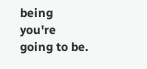being you're going to be.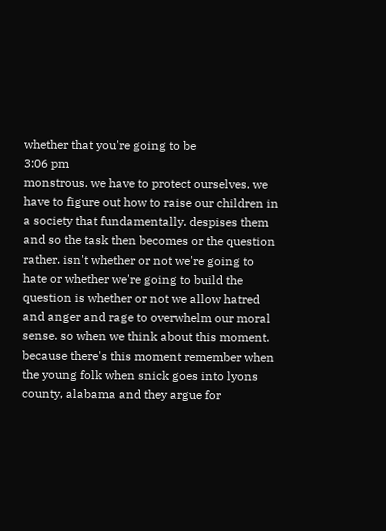whether that you're going to be
3:06 pm
monstrous. we have to protect ourselves. we have to figure out how to raise our children in a society that fundamentally. despises them and so the task then becomes or the question rather. isn't whether or not we're going to hate or whether we're going to build the question is whether or not we allow hatred and anger and rage to overwhelm our moral sense. so when we think about this moment. because there's this moment remember when the young folk when snick goes into lyons county, alabama and they argue for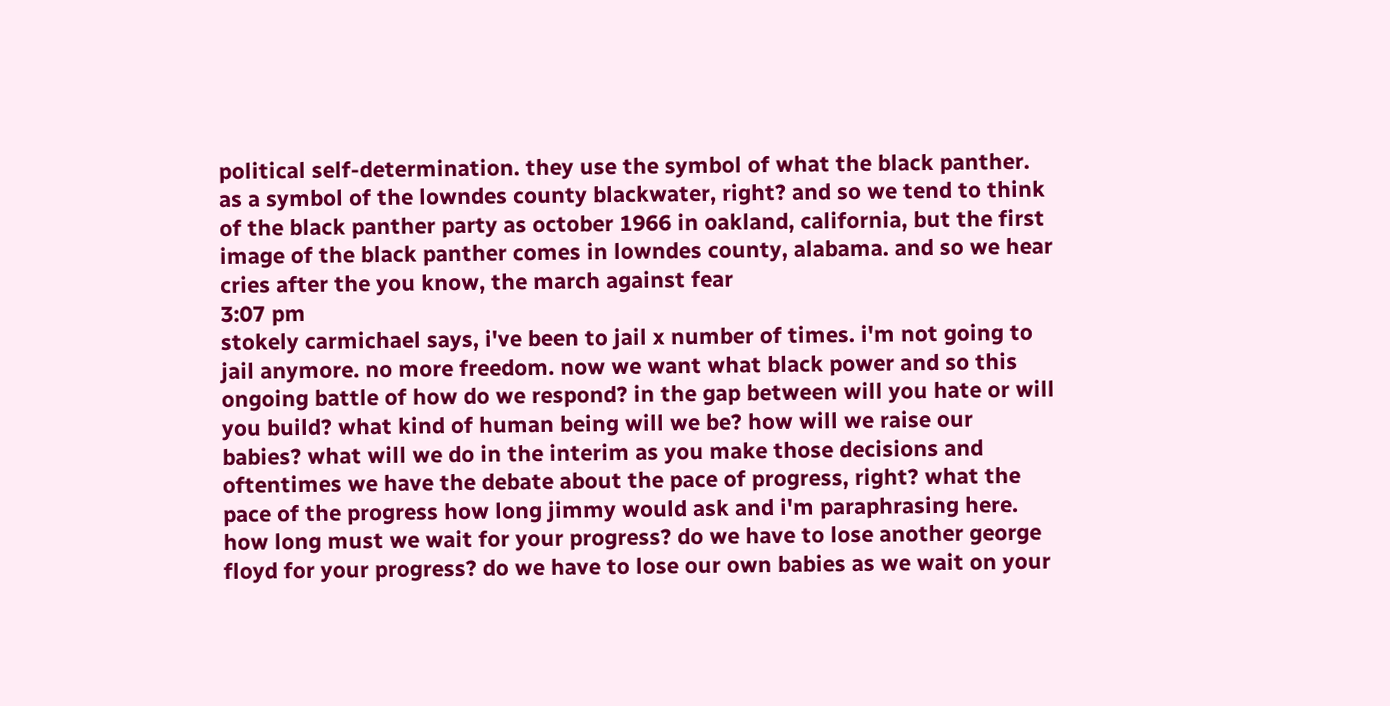political self-determination. they use the symbol of what the black panther. as a symbol of the lowndes county blackwater, right? and so we tend to think of the black panther party as october 1966 in oakland, california, but the first image of the black panther comes in lowndes county, alabama. and so we hear cries after the you know, the march against fear
3:07 pm
stokely carmichael says, i've been to jail x number of times. i'm not going to jail anymore. no more freedom. now we want what black power and so this ongoing battle of how do we respond? in the gap between will you hate or will you build? what kind of human being will we be? how will we raise our babies? what will we do in the interim as you make those decisions and oftentimes we have the debate about the pace of progress, right? what the pace of the progress how long jimmy would ask and i'm paraphrasing here. how long must we wait for your progress? do we have to lose another george floyd for your progress? do we have to lose our own babies as we wait on your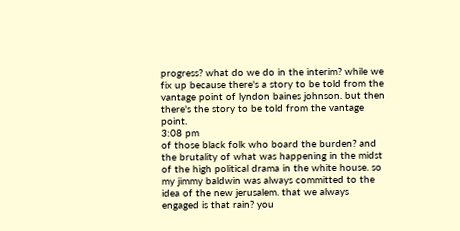progress? what do we do in the interim? while we fix up because there's a story to be told from the vantage point of lyndon baines johnson. but then there's the story to be told from the vantage point.
3:08 pm
of those black folk who board the burden? and the brutality of what was happening in the midst of the high political drama in the white house. so my jimmy baldwin was always committed to the idea of the new jerusalem. that we always engaged is that rain? you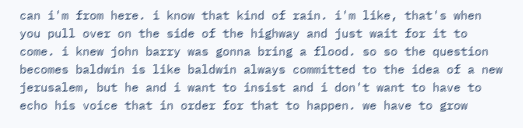can i'm from here. i know that kind of rain. i'm like, that's when you pull over on the side of the highway and just wait for it to come. i knew john barry was gonna bring a flood. so so the question becomes baldwin is like baldwin always committed to the idea of a new jerusalem, but he and i want to insist and i don't want to have to echo his voice that in order for that to happen. we have to grow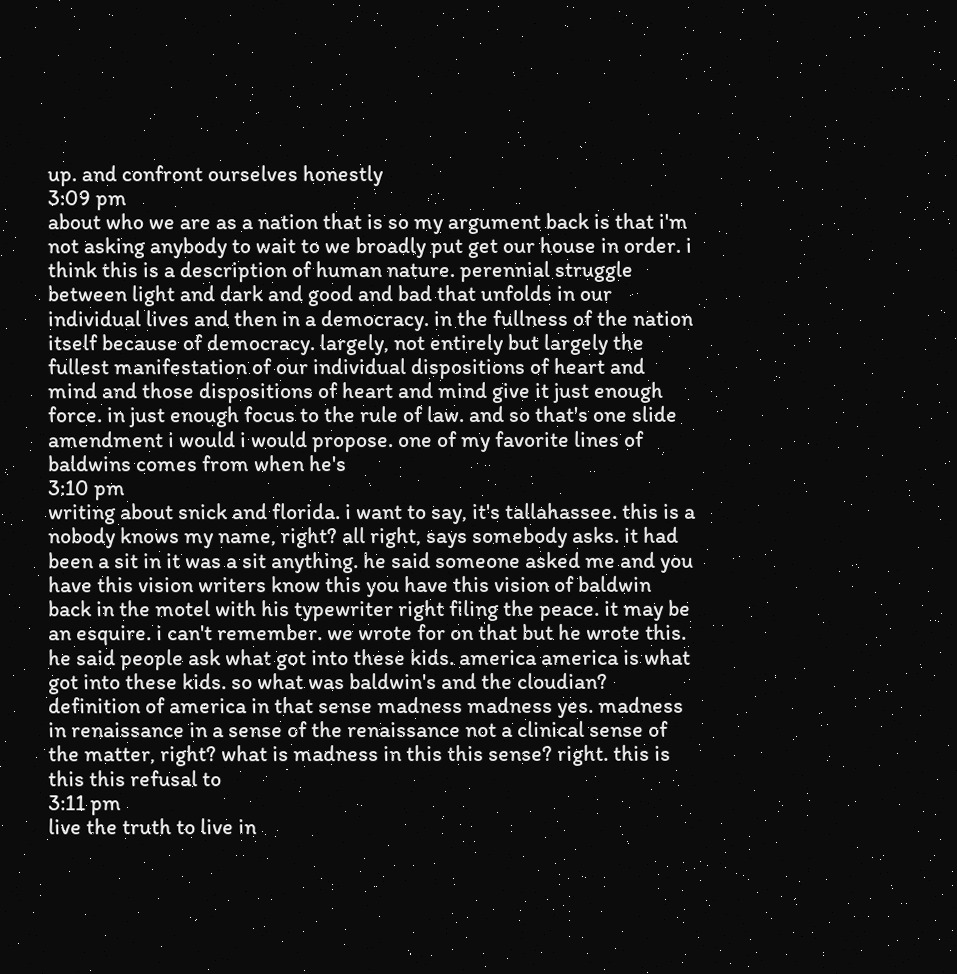up. and confront ourselves honestly
3:09 pm
about who we are as a nation that is so my argument back is that i'm not asking anybody to wait to we broadly put get our house in order. i think this is a description of human nature. perennial struggle between light and dark and good and bad that unfolds in our individual lives and then in a democracy. in the fullness of the nation itself because of democracy. largely, not entirely but largely the fullest manifestation of our individual dispositions of heart and mind and those dispositions of heart and mind give it just enough force. in just enough focus to the rule of law. and so that's one slide amendment i would i would propose. one of my favorite lines of baldwins comes from when he's
3:10 pm
writing about snick and florida. i want to say, it's tallahassee. this is a nobody knows my name, right? all right, says somebody asks. it had been a sit in it was a sit anything. he said someone asked me and you have this vision writers know this you have this vision of baldwin back in the motel with his typewriter right filing the peace. it may be an esquire. i can't remember. we wrote for on that but he wrote this. he said people ask what got into these kids. america america is what got into these kids. so what was baldwin's and the cloudian? definition of america in that sense madness madness yes. madness in renaissance in a sense of the renaissance not a clinical sense of the matter, right? what is madness in this this sense? right. this is this this refusal to
3:11 pm
live the truth to live in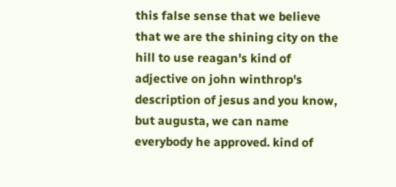this false sense that we believe that we are the shining city on the hill to use reagan's kind of adjective on john winthrop's description of jesus and you know, but augusta, we can name everybody he approved. kind of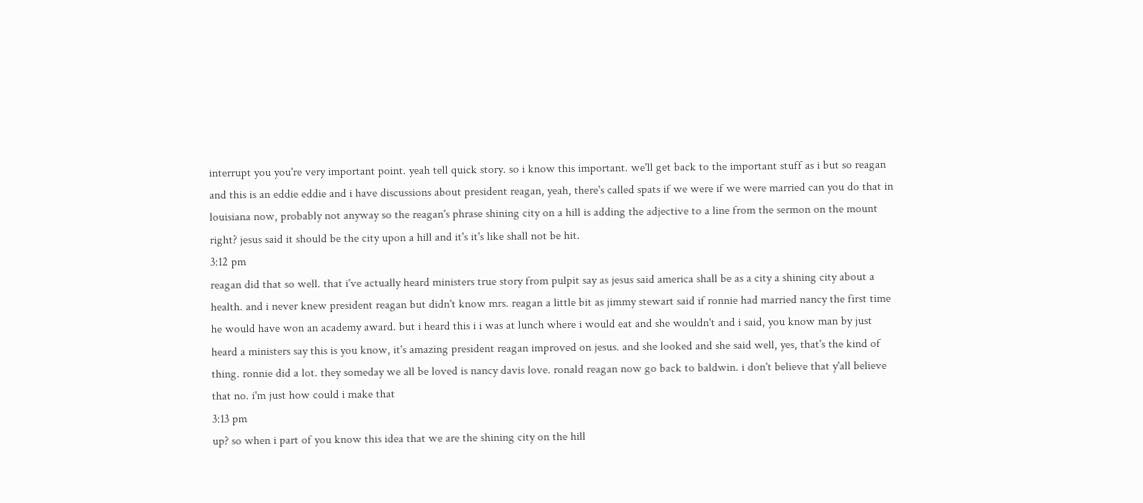interrupt you you're very important point. yeah tell quick story. so i know this important. we'll get back to the important stuff as i but so reagan and this is an eddie eddie and i have discussions about president reagan, yeah, there's called spats if we were if we were married can you do that in louisiana now, probably not anyway so the reagan's phrase shining city on a hill is adding the adjective to a line from the sermon on the mount right? jesus said it should be the city upon a hill and it's it's like shall not be hit.
3:12 pm
reagan did that so well. that i've actually heard ministers true story from pulpit say as jesus said america shall be as a city a shining city about a health. and i never knew president reagan but didn't know mrs. reagan a little bit as jimmy stewart said if ronnie had married nancy the first time he would have won an academy award. but i heard this i i was at lunch where i would eat and she wouldn't and i said, you know man by just heard a ministers say this is you know, it's amazing president reagan improved on jesus. and she looked and she said well, yes, that's the kind of thing. ronnie did a lot. they someday we all be loved is nancy davis love. ronald reagan now go back to baldwin. i don't believe that y'all believe that no. i'm just how could i make that
3:13 pm
up? so when i part of you know this idea that we are the shining city on the hill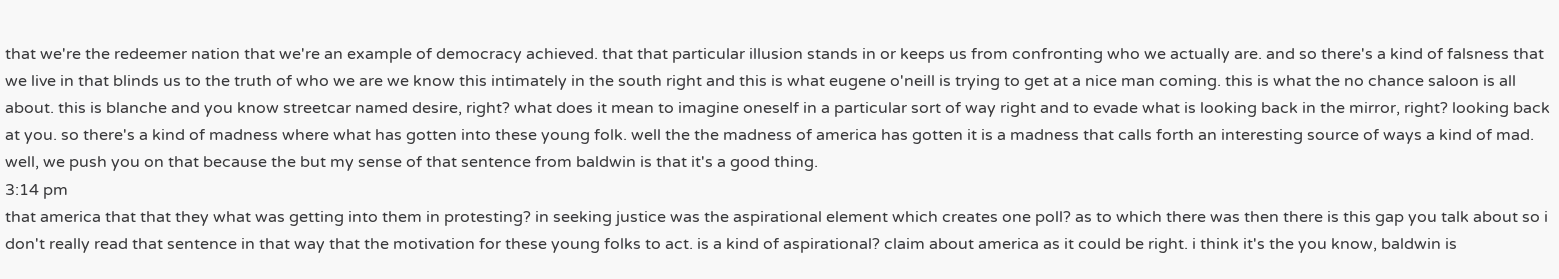that we're the redeemer nation that we're an example of democracy achieved. that that particular illusion stands in or keeps us from confronting who we actually are. and so there's a kind of falsness that we live in that blinds us to the truth of who we are we know this intimately in the south right and this is what eugene o'neill is trying to get at a nice man coming. this is what the no chance saloon is all about. this is blanche and you know streetcar named desire, right? what does it mean to imagine oneself in a particular sort of way right and to evade what is looking back in the mirror, right? looking back at you. so there's a kind of madness where what has gotten into these young folk. well the the madness of america has gotten it is a madness that calls forth an interesting source of ways a kind of mad. well, we push you on that because the but my sense of that sentence from baldwin is that it's a good thing.
3:14 pm
that america that that they what was getting into them in protesting? in seeking justice was the aspirational element which creates one poll? as to which there was then there is this gap you talk about so i don't really read that sentence in that way that the motivation for these young folks to act. is a kind of aspirational? claim about america as it could be right. i think it's the you know, baldwin is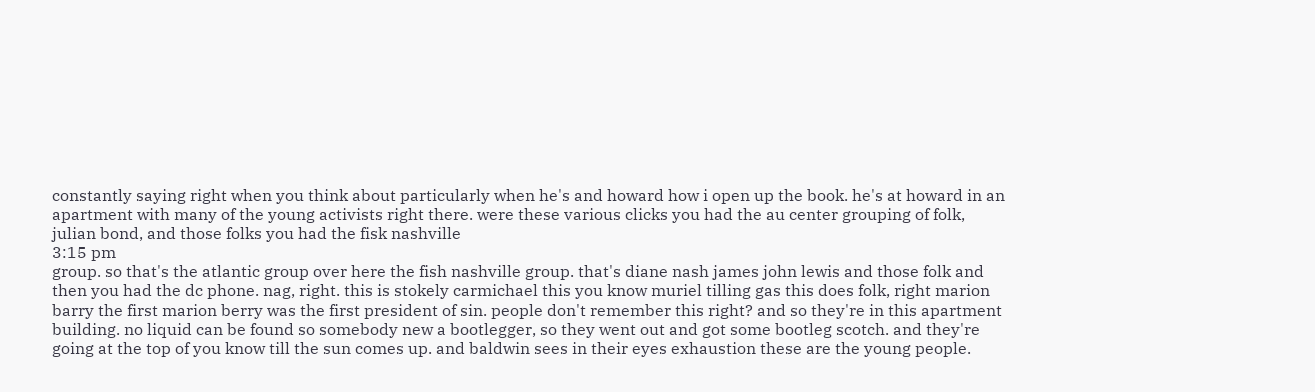constantly saying right when you think about particularly when he's and howard how i open up the book. he's at howard in an apartment with many of the young activists right there. were these various clicks you had the au center grouping of folk, julian bond, and those folks you had the fisk nashville
3:15 pm
group. so that's the atlantic group over here the fish nashville group. that's diane nash james john lewis and those folk and then you had the dc phone. nag, right. this is stokely carmichael this you know muriel tilling gas this does folk, right marion barry the first marion berry was the first president of sin. people don't remember this right? and so they're in this apartment building. no liquid can be found so somebody new a bootlegger, so they went out and got some bootleg scotch. and they're going at the top of you know till the sun comes up. and baldwin sees in their eyes exhaustion these are the young people.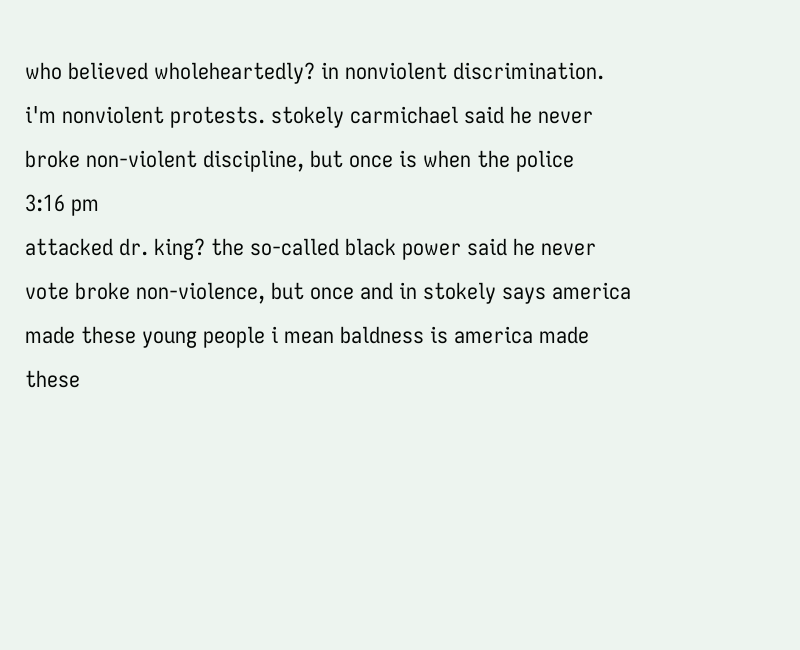who believed wholeheartedly? in nonviolent discrimination. i'm nonviolent protests. stokely carmichael said he never broke non-violent discipline, but once is when the police
3:16 pm
attacked dr. king? the so-called black power said he never vote broke non-violence, but once and in stokely says america made these young people i mean baldness is america made these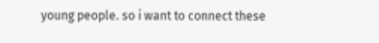young people. so i want to connect these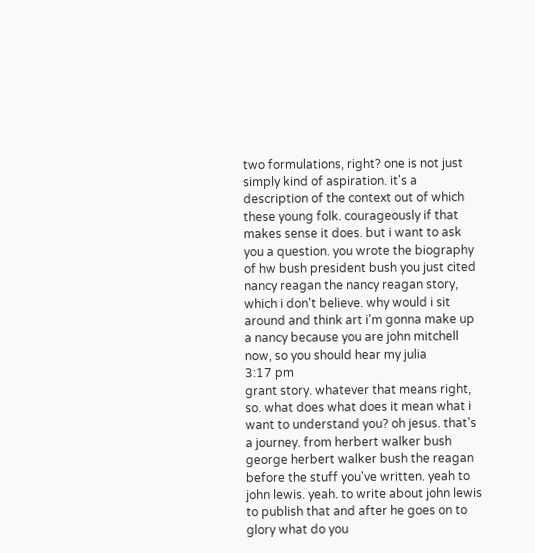two formulations, right? one is not just simply kind of aspiration. it's a description of the context out of which these young folk. courageously if that makes sense it does. but i want to ask you a question. you wrote the biography of hw bush president bush you just cited nancy reagan the nancy reagan story, which i don't believe. why would i sit around and think art i'm gonna make up a nancy because you are john mitchell now, so you should hear my julia
3:17 pm
grant story. whatever that means right, so. what does what does it mean what i want to understand you? oh jesus. that's a journey. from herbert walker bush george herbert walker bush the reagan before the stuff you've written. yeah to john lewis. yeah. to write about john lewis to publish that and after he goes on to glory what do you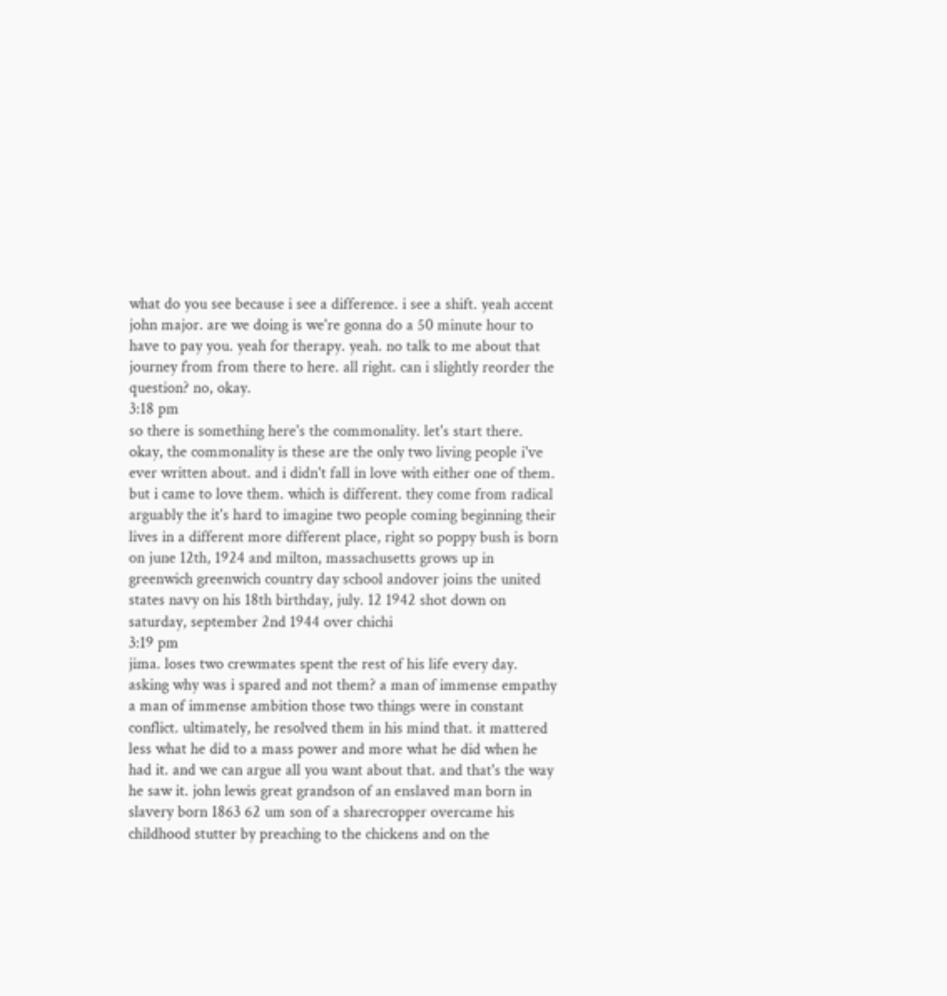what do you see because i see a difference. i see a shift. yeah accent john major. are we doing is we're gonna do a 50 minute hour to have to pay you. yeah for therapy. yeah. no talk to me about that journey from from there to here. all right. can i slightly reorder the question? no, okay.
3:18 pm
so there is something here's the commonality. let's start there. okay, the commonality is these are the only two living people i've ever written about. and i didn't fall in love with either one of them. but i came to love them. which is different. they come from radical arguably the it's hard to imagine two people coming beginning their lives in a different more different place, right so poppy bush is born on june 12th, 1924 and milton, massachusetts grows up in greenwich greenwich country day school andover joins the united states navy on his 18th birthday, july. 12 1942 shot down on saturday, september 2nd 1944 over chichi
3:19 pm
jima. loses two crewmates spent the rest of his life every day. asking why was i spared and not them? a man of immense empathy a man of immense ambition those two things were in constant conflict. ultimately, he resolved them in his mind that. it mattered less what he did to a mass power and more what he did when he had it. and we can argue all you want about that. and that's the way he saw it. john lewis great grandson of an enslaved man born in slavery born 1863 62 um son of a sharecropper overcame his childhood stutter by preaching to the chickens and on the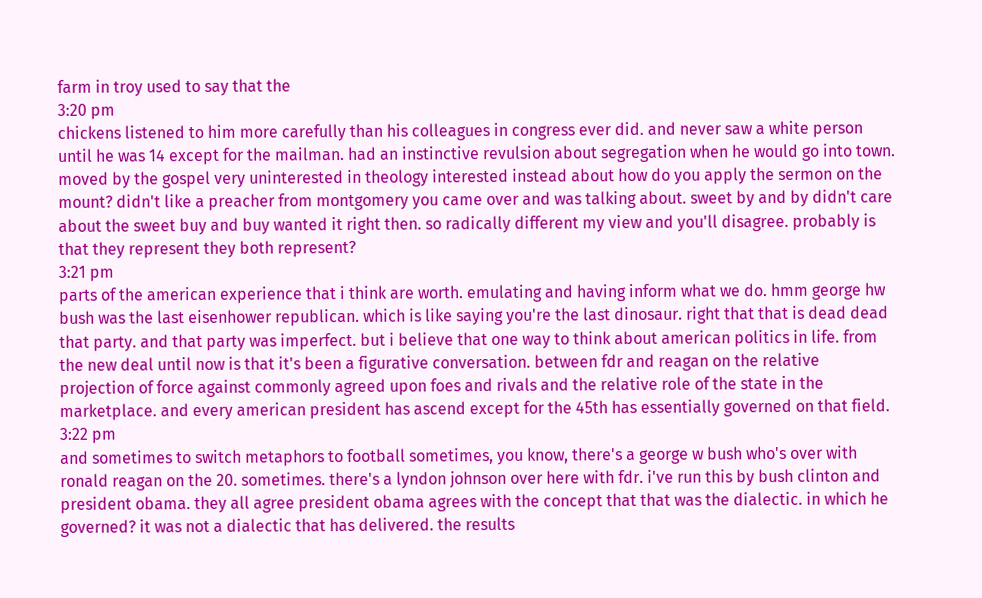farm in troy used to say that the
3:20 pm
chickens listened to him more carefully than his colleagues in congress ever did. and never saw a white person until he was 14 except for the mailman. had an instinctive revulsion about segregation when he would go into town. moved by the gospel very uninterested in theology interested instead about how do you apply the sermon on the mount? didn't like a preacher from montgomery you came over and was talking about. sweet by and by didn't care about the sweet buy and buy wanted it right then. so radically different my view and you'll disagree. probably is that they represent they both represent?
3:21 pm
parts of the american experience that i think are worth. emulating and having inform what we do. hmm george hw bush was the last eisenhower republican. which is like saying you're the last dinosaur. right that that is dead dead that party. and that party was imperfect. but i believe that one way to think about american politics in life. from the new deal until now is that it's been a figurative conversation. between fdr and reagan on the relative projection of force against commonly agreed upon foes and rivals and the relative role of the state in the marketplace. and every american president has ascend except for the 45th has essentially governed on that field.
3:22 pm
and sometimes to switch metaphors to football sometimes, you know, there's a george w bush who's over with ronald reagan on the 20. sometimes. there's a lyndon johnson over here with fdr. i've run this by bush clinton and president obama. they all agree president obama agrees with the concept that that was the dialectic. in which he governed? it was not a dialectic that has delivered. the results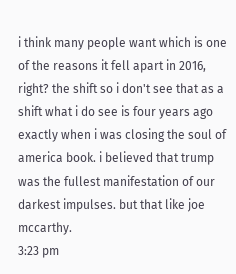i think many people want which is one of the reasons it fell apart in 2016, right? the shift so i don't see that as a shift what i do see is four years ago exactly when i was closing the soul of america book. i believed that trump was the fullest manifestation of our darkest impulses. but that like joe mccarthy.
3:23 pm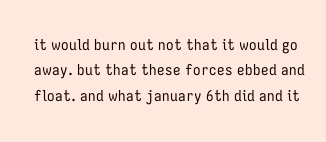it would burn out not that it would go away. but that these forces ebbed and float. and what january 6th did and it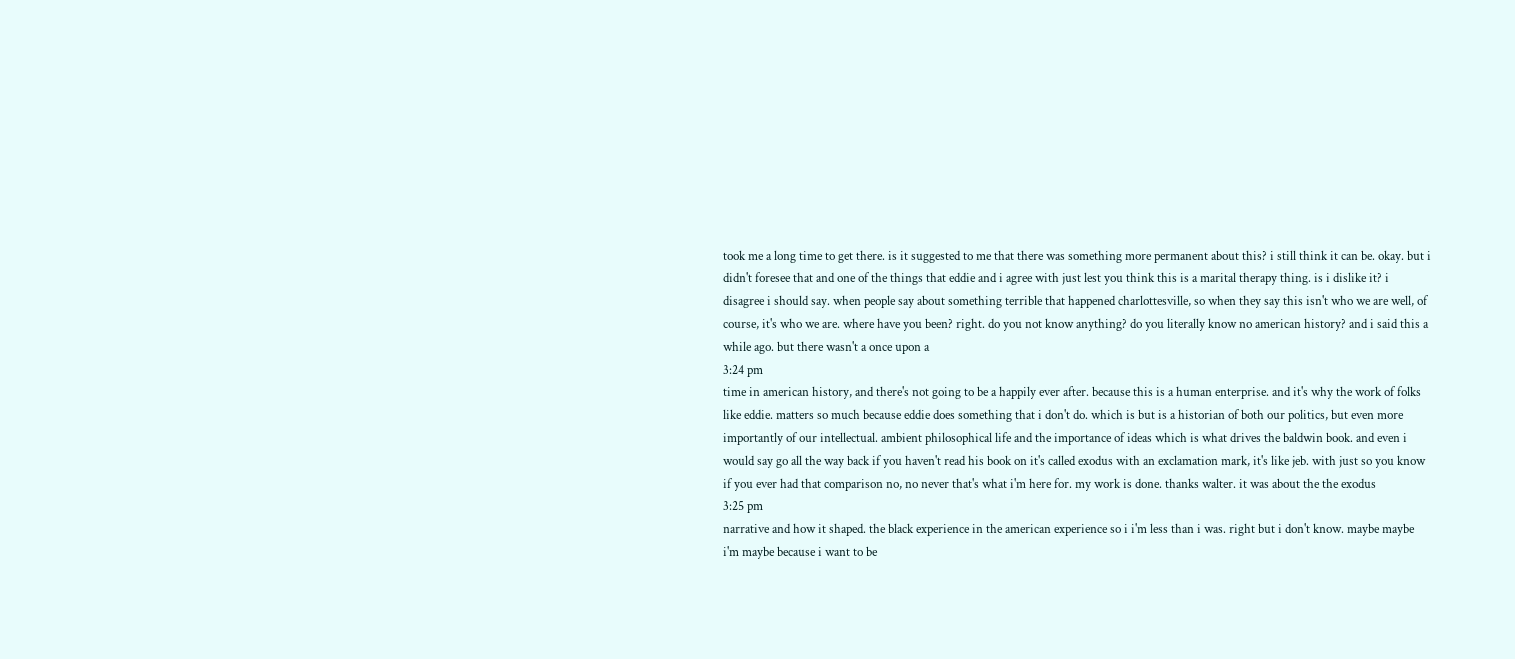took me a long time to get there. is it suggested to me that there was something more permanent about this? i still think it can be. okay. but i didn't foresee that and one of the things that eddie and i agree with just lest you think this is a marital therapy thing. is i dislike it? i disagree i should say. when people say about something terrible that happened charlottesville, so when they say this isn't who we are well, of course, it's who we are. where have you been? right. do you not know anything? do you literally know no american history? and i said this a while ago. but there wasn't a once upon a
3:24 pm
time in american history, and there's not going to be a happily ever after. because this is a human enterprise. and it's why the work of folks like eddie. matters so much because eddie does something that i don't do. which is but is a historian of both our politics, but even more importantly of our intellectual. ambient philosophical life and the importance of ideas which is what drives the baldwin book. and even i would say go all the way back if you haven't read his book on it's called exodus with an exclamation mark, it's like jeb. with just so you know if you ever had that comparison no, no never that's what i'm here for. my work is done. thanks walter. it was about the the exodus
3:25 pm
narrative and how it shaped. the black experience in the american experience so i i'm less than i was. right but i don't know. maybe maybe i'm maybe because i want to be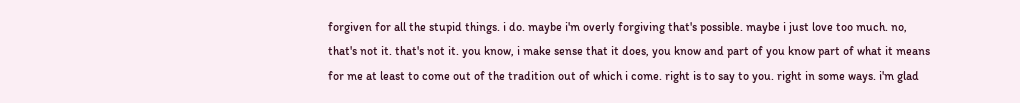forgiven for all the stupid things. i do. maybe i'm overly forgiving that's possible. maybe i just love too much. no, that's not it. that's not it. you know, i make sense that it does, you know and part of you know part of what it means for me at least to come out of the tradition out of which i come. right is to say to you. right in some ways. i'm glad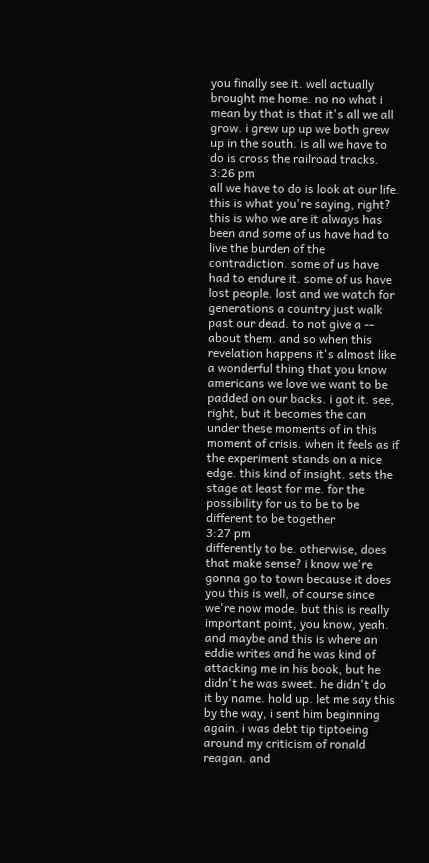you finally see it. well actually brought me home. no no what i mean by that is that it's all we all grow. i grew up up we both grew up in the south. is all we have to do is cross the railroad tracks.
3:26 pm
all we have to do is look at our life. this is what you're saying, right? this is who we are it always has been and some of us have had to live the burden of the contradiction. some of us have had to endure it. some of us have lost people. lost and we watch for generations a country just walk past our dead. to not give a -- about them. and so when this revelation happens it's almost like a wonderful thing that you know americans we love we want to be padded on our backs. i got it. see, right, but it becomes the can under these moments of in this moment of crisis. when it feels as if the experiment stands on a nice edge. this kind of insight. sets the stage at least for me. for the possibility for us to be to be different to be together
3:27 pm
differently to be. otherwise, does that make sense? i know we're gonna go to town because it does you this is well, of course since we're now mode. but this is really important point, you know, yeah. and maybe and this is where an eddie writes and he was kind of attacking me in his book, but he didn't he was sweet. he didn't do it by name. hold up. let me say this by the way, i sent him beginning again. i was debt tip tiptoeing around my criticism of ronald reagan. and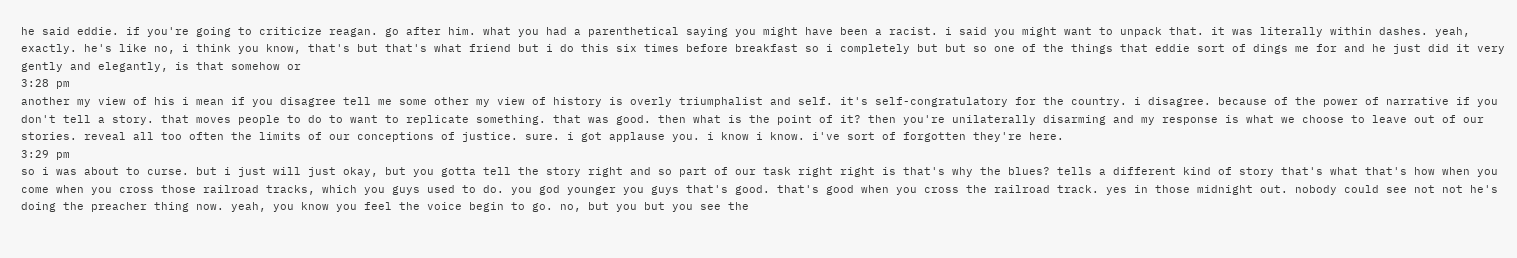he said eddie. if you're going to criticize reagan. go after him. what you had a parenthetical saying you might have been a racist. i said you might want to unpack that. it was literally within dashes. yeah, exactly. he's like no, i think you know, that's but that's what friend but i do this six times before breakfast so i completely but but so one of the things that eddie sort of dings me for and he just did it very gently and elegantly, is that somehow or
3:28 pm
another my view of his i mean if you disagree tell me some other my view of history is overly triumphalist and self. it's self-congratulatory for the country. i disagree. because of the power of narrative if you don't tell a story. that moves people to do to want to replicate something. that was good. then what is the point of it? then you're unilaterally disarming and my response is what we choose to leave out of our stories. reveal all too often the limits of our conceptions of justice. sure. i got applause you. i know i know. i've sort of forgotten they're here.
3:29 pm
so i was about to curse. but i just will just okay, but you gotta tell the story right and so part of our task right right is that's why the blues? tells a different kind of story that's what that's how when you come when you cross those railroad tracks, which you guys used to do. you god younger you guys that's good. that's good when you cross the railroad track. yes in those midnight out. nobody could see not not he's doing the preacher thing now. yeah, you know you feel the voice begin to go. no, but you but you see the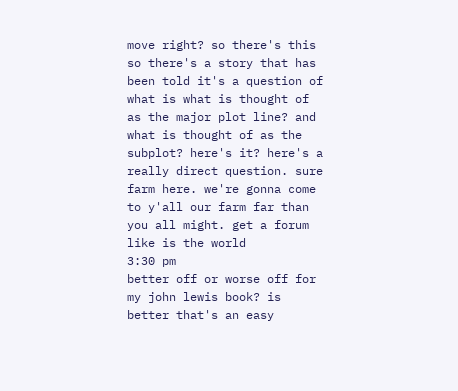move right? so there's this so there's a story that has been told it's a question of what is what is thought of as the major plot line? and what is thought of as the subplot? here's it? here's a really direct question. sure farm here. we're gonna come to y'all our farm far than you all might. get a forum like is the world
3:30 pm
better off or worse off for my john lewis book? is better that's an easy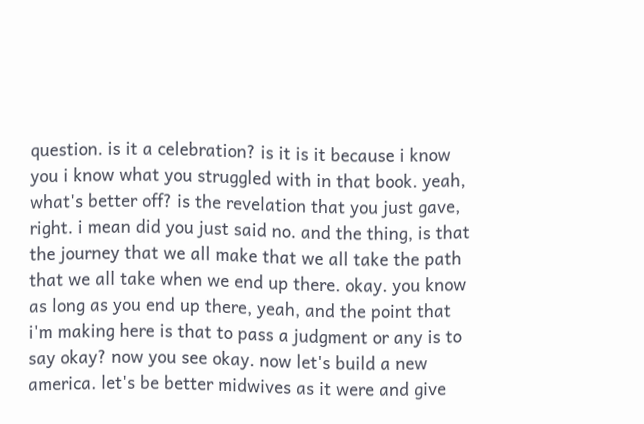question. is it a celebration? is it is it because i know you i know what you struggled with in that book. yeah, what's better off? is the revelation that you just gave, right. i mean did you just said no. and the thing, is that the journey that we all make that we all take the path that we all take when we end up there. okay. you know as long as you end up there, yeah, and the point that i'm making here is that to pass a judgment or any is to say okay? now you see okay. now let's build a new america. let's be better midwives as it were and give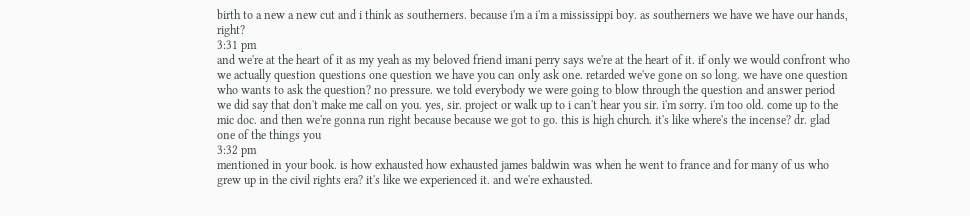birth to a new a new cut and i think as southerners. because i'm a i'm a mississippi boy. as southerners we have we have our hands, right?
3:31 pm
and we're at the heart of it as my yeah as my beloved friend imani perry says we're at the heart of it. if only we would confront who we actually question questions one question we have you can only ask one. retarded we've gone on so long. we have one question who wants to ask the question? no pressure. we told everybody we were going to blow through the question and answer period we did say that don't make me call on you. yes, sir. project or walk up to i can't hear you sir. i'm sorry. i'm too old. come up to the mic doc. and then we're gonna run right because because we got to go. this is high church. it's like where's the incense? dr. glad one of the things you
3:32 pm
mentioned in your book. is how exhausted how exhausted james baldwin was when he went to france and for many of us who grew up in the civil rights era? it's like we experienced it. and we're exhausted.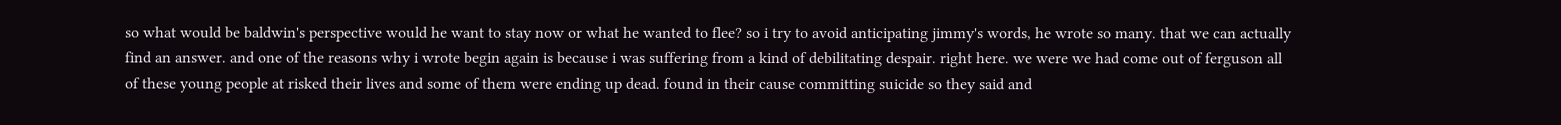so what would be baldwin's perspective would he want to stay now or what he wanted to flee? so i try to avoid anticipating jimmy's words, he wrote so many. that we can actually find an answer. and one of the reasons why i wrote begin again is because i was suffering from a kind of debilitating despair. right here. we were we had come out of ferguson all of these young people at risked their lives and some of them were ending up dead. found in their cause committing suicide so they said and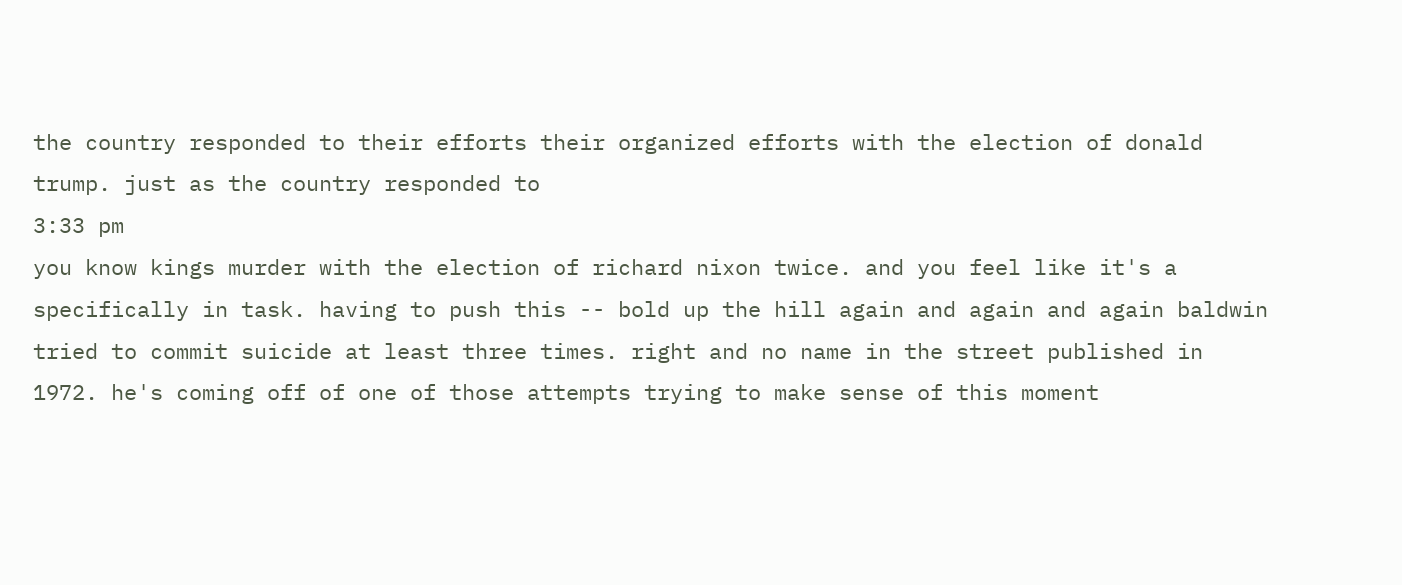the country responded to their efforts their organized efforts with the election of donald trump. just as the country responded to
3:33 pm
you know kings murder with the election of richard nixon twice. and you feel like it's a specifically in task. having to push this -- bold up the hill again and again and again baldwin tried to commit suicide at least three times. right and no name in the street published in 1972. he's coming off of one of those attempts trying to make sense of this moment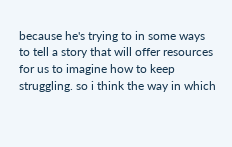because he's trying to in some ways to tell a story that will offer resources for us to imagine how to keep struggling. so i think the way in which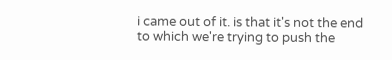i came out of it. is that it's not the end to which we're trying to push the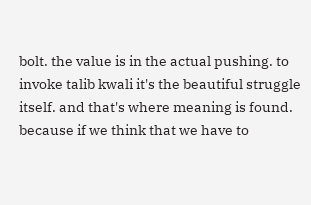bolt. the value is in the actual pushing. to invoke talib kwali it's the beautiful struggle itself. and that's where meaning is found. because if we think that we have to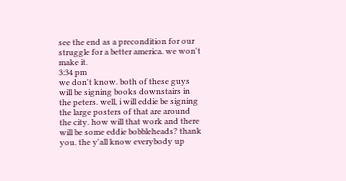see the end as a precondition for our struggle for a better america. we won't make it.
3:34 pm
we don't know. both of these guys will be signing books downstairs in the peters. well, i will eddie be signing the large posters of that are around the city. how will that work and there will be some eddie bobbleheads? thank you. the y'all know everybody up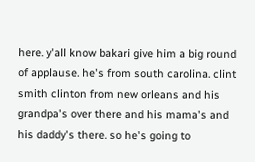here. y'all know bakari give him a big round of applause. he's from south carolina. clint smith clinton from new orleans and his grandpa's over there and his mama's and his daddy's there. so he's going to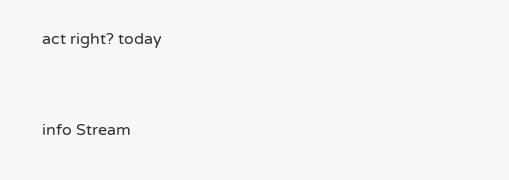act right? today


info Stream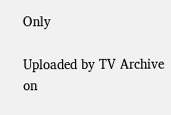Only

Uploaded by TV Archive on